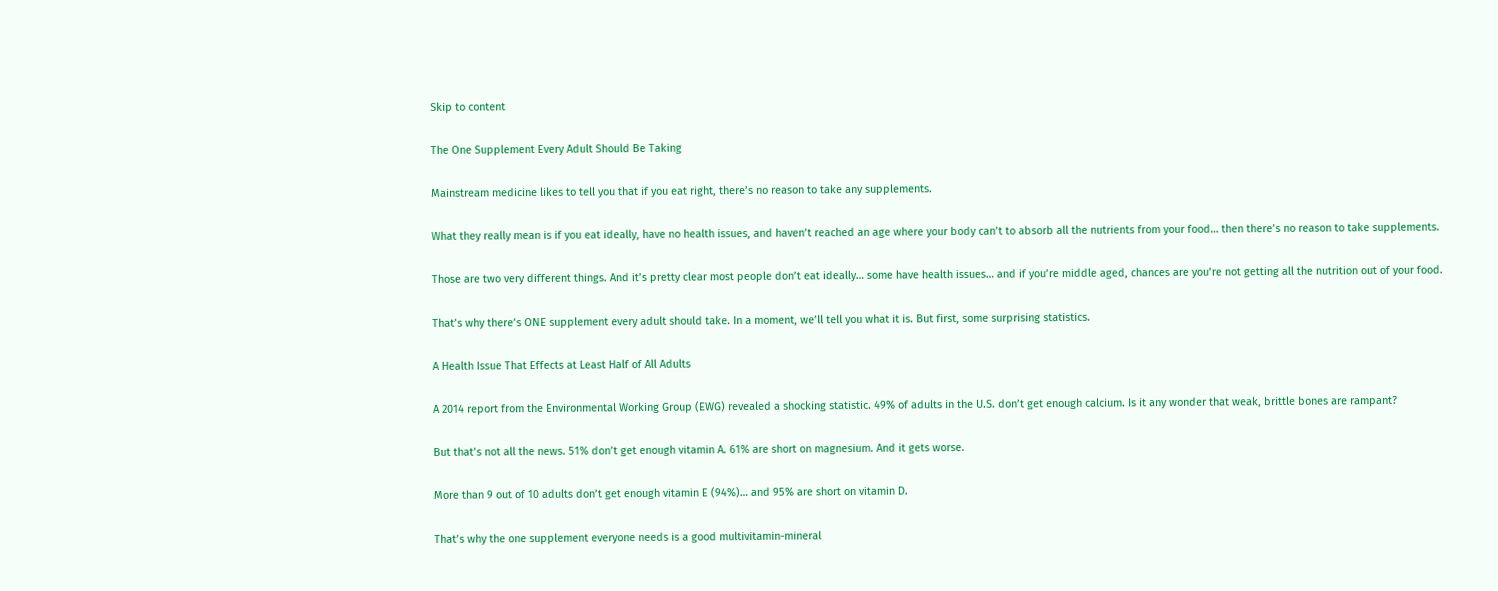Skip to content

The One Supplement Every Adult Should Be Taking

Mainstream medicine likes to tell you that if you eat right, there’s no reason to take any supplements.

What they really mean is if you eat ideally, have no health issues, and haven’t reached an age where your body can’t to absorb all the nutrients from your food… then there’s no reason to take supplements.

Those are two very different things. And it’s pretty clear most people don’t eat ideally… some have health issues… and if you’re middle aged, chances are you’re not getting all the nutrition out of your food.

That’s why there’s ONE supplement every adult should take. In a moment, we’ll tell you what it is. But first, some surprising statistics.

A Health Issue That Effects at Least Half of All Adults

A 2014 report from the Environmental Working Group (EWG) revealed a shocking statistic. 49% of adults in the U.S. don’t get enough calcium. Is it any wonder that weak, brittle bones are rampant?

But that’s not all the news. 51% don’t get enough vitamin A. 61% are short on magnesium. And it gets worse.

More than 9 out of 10 adults don’t get enough vitamin E (94%)… and 95% are short on vitamin D.

That’s why the one supplement everyone needs is a good multivitamin-mineral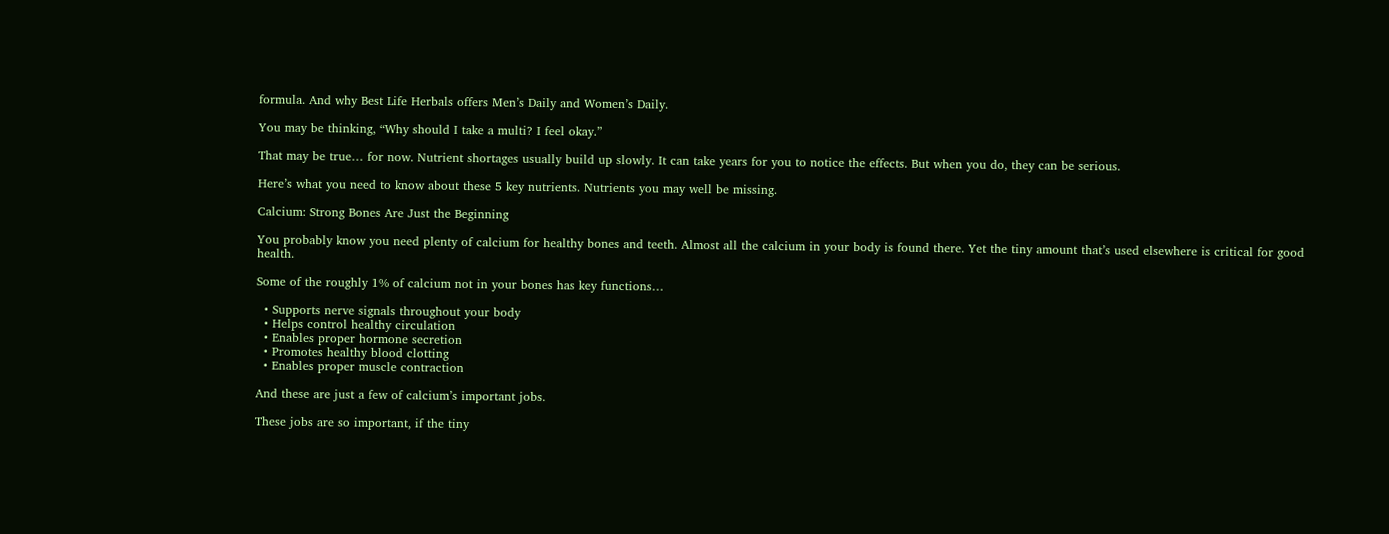formula. And why Best Life Herbals offers Men’s Daily and Women’s Daily.

You may be thinking, “Why should I take a multi? I feel okay.”

That may be true… for now. Nutrient shortages usually build up slowly. It can take years for you to notice the effects. But when you do, they can be serious.

Here’s what you need to know about these 5 key nutrients. Nutrients you may well be missing.

Calcium: Strong Bones Are Just the Beginning

You probably know you need plenty of calcium for healthy bones and teeth. Almost all the calcium in your body is found there. Yet the tiny amount that’s used elsewhere is critical for good health.

Some of the roughly 1% of calcium not in your bones has key functions…

  • Supports nerve signals throughout your body
  • Helps control healthy circulation
  • Enables proper hormone secretion
  • Promotes healthy blood clotting
  • Enables proper muscle contraction

And these are just a few of calcium’s important jobs.

These jobs are so important, if the tiny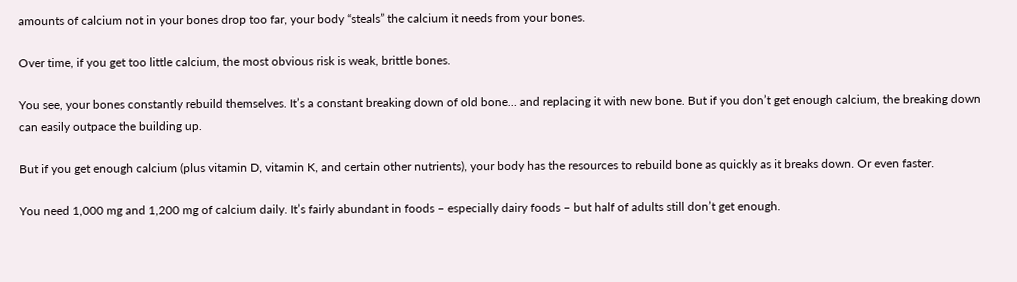amounts of calcium not in your bones drop too far, your body “steals” the calcium it needs from your bones.

Over time, if you get too little calcium, the most obvious risk is weak, brittle bones.

You see, your bones constantly rebuild themselves. It’s a constant breaking down of old bone… and replacing it with new bone. But if you don’t get enough calcium, the breaking down can easily outpace the building up.

But if you get enough calcium (plus vitamin D, vitamin K, and certain other nutrients), your body has the resources to rebuild bone as quickly as it breaks down. Or even faster.

You need 1,000 mg and 1,200 mg of calcium daily. It’s fairly abundant in foods – especially dairy foods – but half of adults still don’t get enough.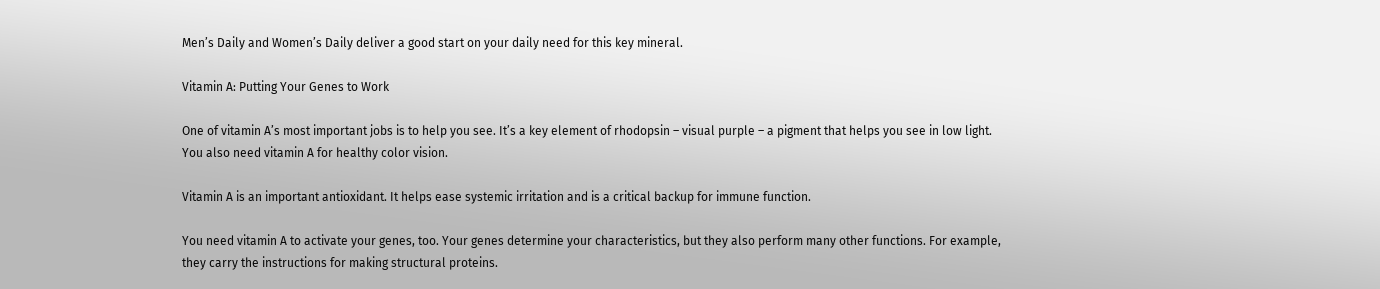Men’s Daily and Women’s Daily deliver a good start on your daily need for this key mineral.

Vitamin A: Putting Your Genes to Work

One of vitamin A’s most important jobs is to help you see. It’s a key element of rhodopsin – visual purple – a pigment that helps you see in low light. You also need vitamin A for healthy color vision.

Vitamin A is an important antioxidant. It helps ease systemic irritation and is a critical backup for immune function.

You need vitamin A to activate your genes, too. Your genes determine your characteristics, but they also perform many other functions. For example, they carry the instructions for making structural proteins.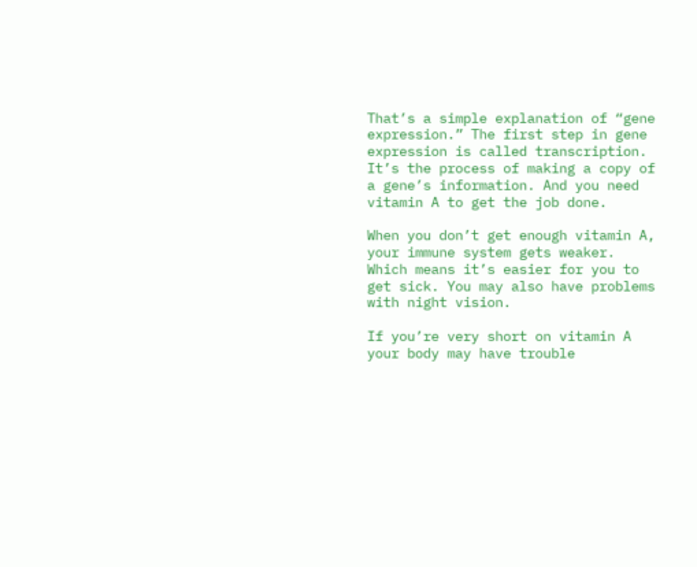That’s a simple explanation of “gene expression.” The first step in gene expression is called transcription. It’s the process of making a copy of a gene’s information. And you need vitamin A to get the job done.

When you don’t get enough vitamin A, your immune system gets weaker. Which means it’s easier for you to get sick. You may also have problems with night vision.

If you’re very short on vitamin A your body may have trouble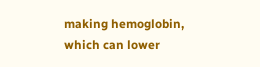making hemoglobin, which can lower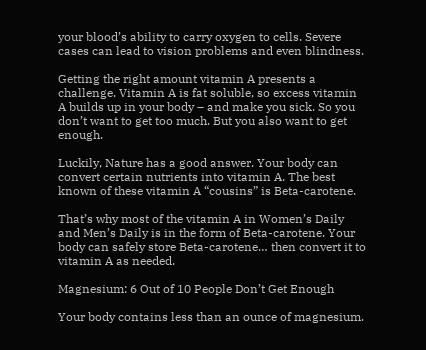your blood’s ability to carry oxygen to cells. Severe cases can lead to vision problems and even blindness.

Getting the right amount vitamin A presents a challenge. Vitamin A is fat soluble, so excess vitamin A builds up in your body – and make you sick. So you don’t want to get too much. But you also want to get enough.

Luckily, Nature has a good answer. Your body can convert certain nutrients into vitamin A. The best known of these vitamin A “cousins” is Beta-carotene.

That’s why most of the vitamin A in Women’s Daily and Men’s Daily is in the form of Beta-carotene. Your body can safely store Beta-carotene… then convert it to vitamin A as needed.

Magnesium: 6 Out of 10 People Don’t Get Enough

Your body contains less than an ounce of magnesium.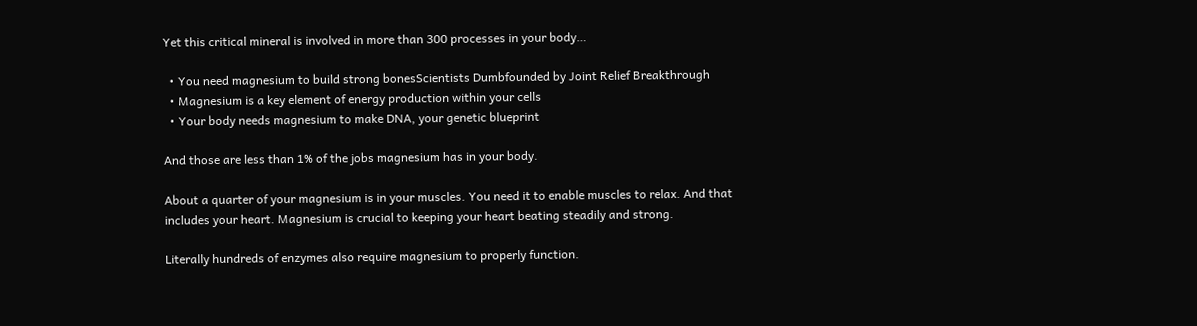Yet this critical mineral is involved in more than 300 processes in your body…

  • You need magnesium to build strong bonesScientists Dumbfounded by Joint Relief Breakthrough
  • Magnesium is a key element of energy production within your cells
  • Your body needs magnesium to make DNA, your genetic blueprint

And those are less than 1% of the jobs magnesium has in your body.

About a quarter of your magnesium is in your muscles. You need it to enable muscles to relax. And that includes your heart. Magnesium is crucial to keeping your heart beating steadily and strong.

Literally hundreds of enzymes also require magnesium to properly function.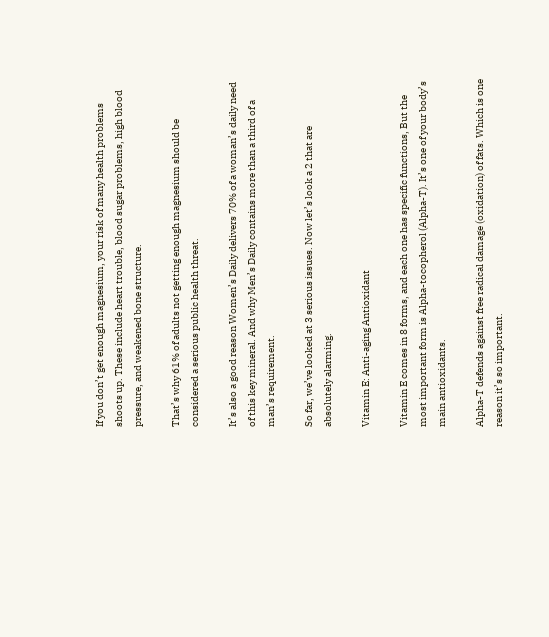If you don’t get enough magnesium, your risk of many health problems shoots up. These include heart trouble, blood sugar problems, high blood pressure, and weakened bone structure.

That’s why 61% of adults not getting enough magnesium should be considered a serious public health threat.

It’s also a good reason Women’s Daily delivers 70% of a woman’s daily need of this key mineral. And why Men’s Daily contains more than a third of a man’s requirement.

So far, we’ve looked at 3 serious issues. Now let’s look a 2 that are absolutely alarming.

Vitamin E: Anti-aging Antioxidant

Vitamin E comes in 8 forms, and each one has specific functions, But the most important form is Alpha-tocopherol (Alpha-T). It’s one of your body’s main antioxidants.

Alpha-T defends against free radical damage (oxidation) of fats. Which is one reason it’s so important.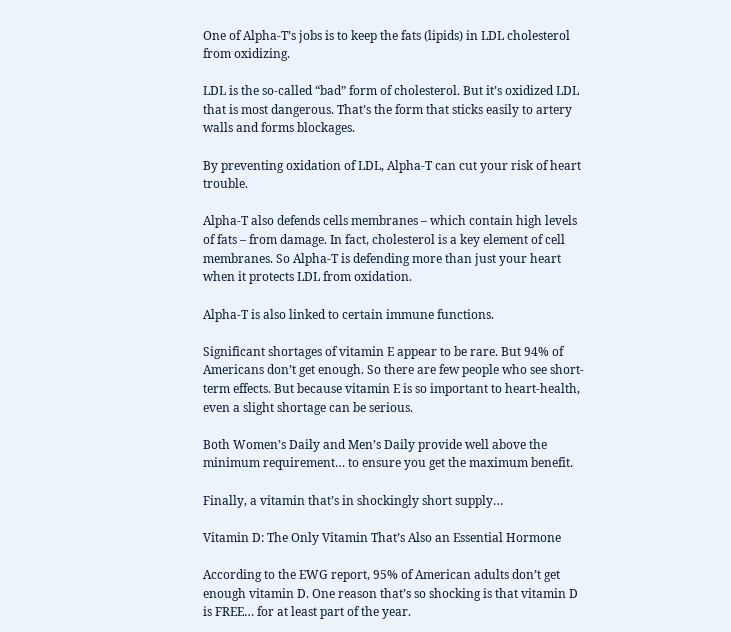One of Alpha-T’s jobs is to keep the fats (lipids) in LDL cholesterol from oxidizing.

LDL is the so-called “bad” form of cholesterol. But it’s oxidized LDL that is most dangerous. That’s the form that sticks easily to artery walls and forms blockages.

By preventing oxidation of LDL, Alpha-T can cut your risk of heart trouble.

Alpha-T also defends cells membranes – which contain high levels of fats – from damage. In fact, cholesterol is a key element of cell membranes. So Alpha-T is defending more than just your heart when it protects LDL from oxidation.

Alpha-T is also linked to certain immune functions.

Significant shortages of vitamin E appear to be rare. But 94% of Americans don’t get enough. So there are few people who see short-term effects. But because vitamin E is so important to heart-health, even a slight shortage can be serious.

Both Women’s Daily and Men’s Daily provide well above the minimum requirement… to ensure you get the maximum benefit.

Finally, a vitamin that’s in shockingly short supply…

Vitamin D: The Only Vitamin That’s Also an Essential Hormone

According to the EWG report, 95% of American adults don’t get enough vitamin D. One reason that’s so shocking is that vitamin D is FREE… for at least part of the year.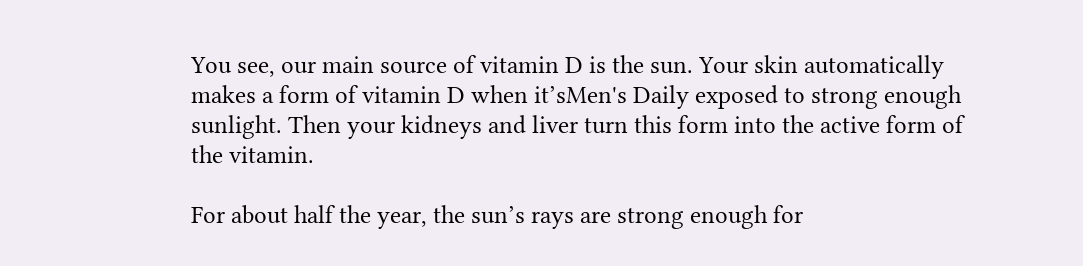You see, our main source of vitamin D is the sun. Your skin automatically makes a form of vitamin D when it’sMen's Daily exposed to strong enough sunlight. Then your kidneys and liver turn this form into the active form of the vitamin.

For about half the year, the sun’s rays are strong enough for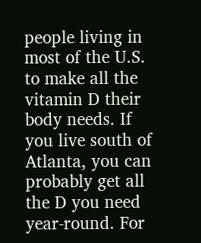people living in most of the U.S. to make all the vitamin D their body needs. If you live south of Atlanta, you can probably get all the D you need year-round. For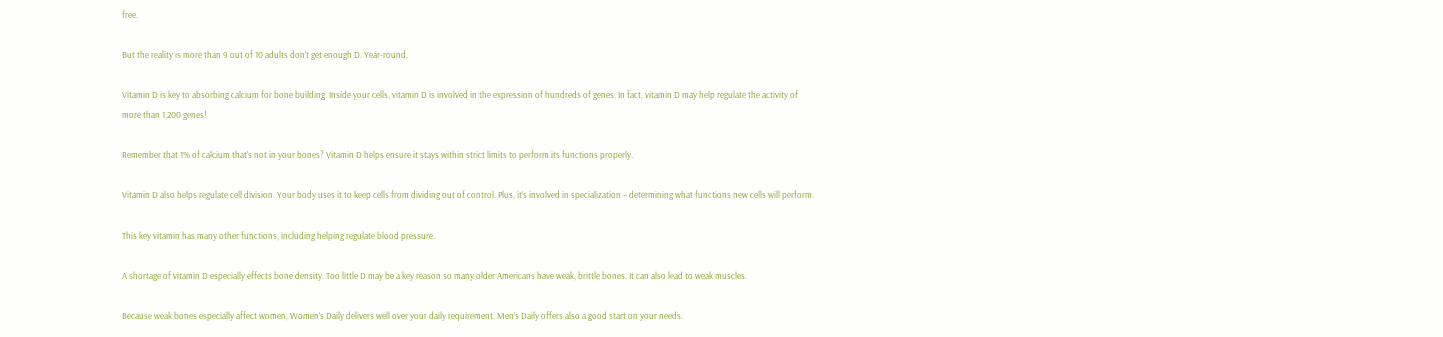free.

But the reality is more than 9 out of 10 adults don’t get enough D. Year-round.

Vitamin D is key to absorbing calcium for bone building. Inside your cells, vitamin D is involved in the expression of hundreds of genes. In fact, vitamin D may help regulate the activity of more than 1,200 genes!

Remember that 1% of calcium that’s not in your bones? Vitamin D helps ensure it stays within strict limits to perform its functions properly.

Vitamin D also helps regulate cell division. Your body uses it to keep cells from dividing out of control. Plus, it’s involved in specialization – determining what functions new cells will perform.

This key vitamin has many other functions, including helping regulate blood pressure.

A shortage of vitamin D especially effects bone density. Too little D may be a key reason so many older Americans have weak, brittle bones. It can also lead to weak muscles.

Because weak bones especially affect women, Women’s Daily delivers well over your daily requirement. Men’s Daily offers also a good start on your needs.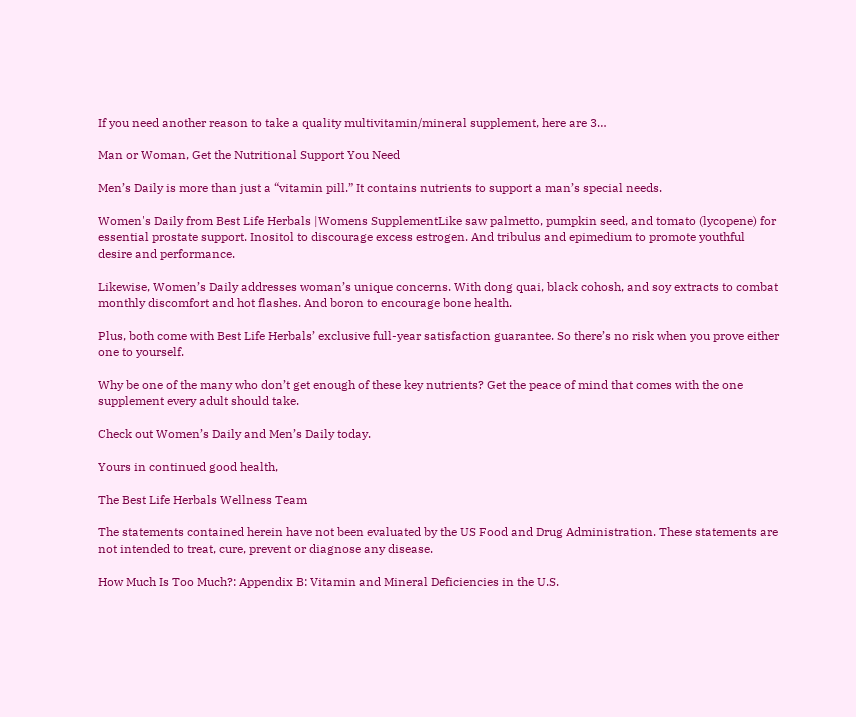If you need another reason to take a quality multivitamin/mineral supplement, here are 3…

Man or Woman, Get the Nutritional Support You Need

Men’s Daily is more than just a “vitamin pill.” It contains nutrients to support a man’s special needs.

Women's Daily from Best Life Herbals |Womens SupplementLike saw palmetto, pumpkin seed, and tomato (lycopene) for essential prostate support. Inositol to discourage excess estrogen. And tribulus and epimedium to promote youthful desire and performance.

Likewise, Women’s Daily addresses woman’s unique concerns. With dong quai, black cohosh, and soy extracts to combat monthly discomfort and hot flashes. And boron to encourage bone health.

Plus, both come with Best Life Herbals’ exclusive full-year satisfaction guarantee. So there’s no risk when you prove either one to yourself.

Why be one of the many who don’t get enough of these key nutrients? Get the peace of mind that comes with the one supplement every adult should take.

Check out Women’s Daily and Men’s Daily today.

Yours in continued good health,

The Best Life Herbals Wellness Team

The statements contained herein have not been evaluated by the US Food and Drug Administration. These statements are not intended to treat, cure, prevent or diagnose any disease.

How Much Is Too Much?: Appendix B: Vitamin and Mineral Deficiencies in the U.S.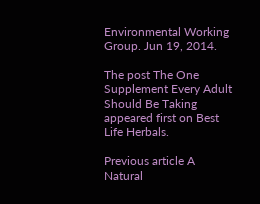Environmental Working Group. Jun 19, 2014.

The post The One Supplement Every Adult Should Be Taking appeared first on Best Life Herbals.

Previous article A Natural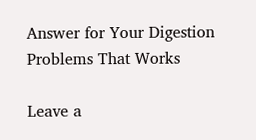Answer for Your Digestion Problems That Works

Leave a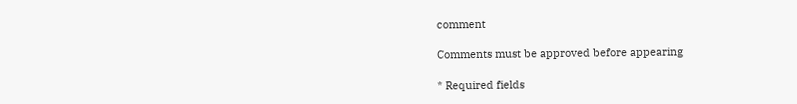comment

Comments must be approved before appearing

* Required fields